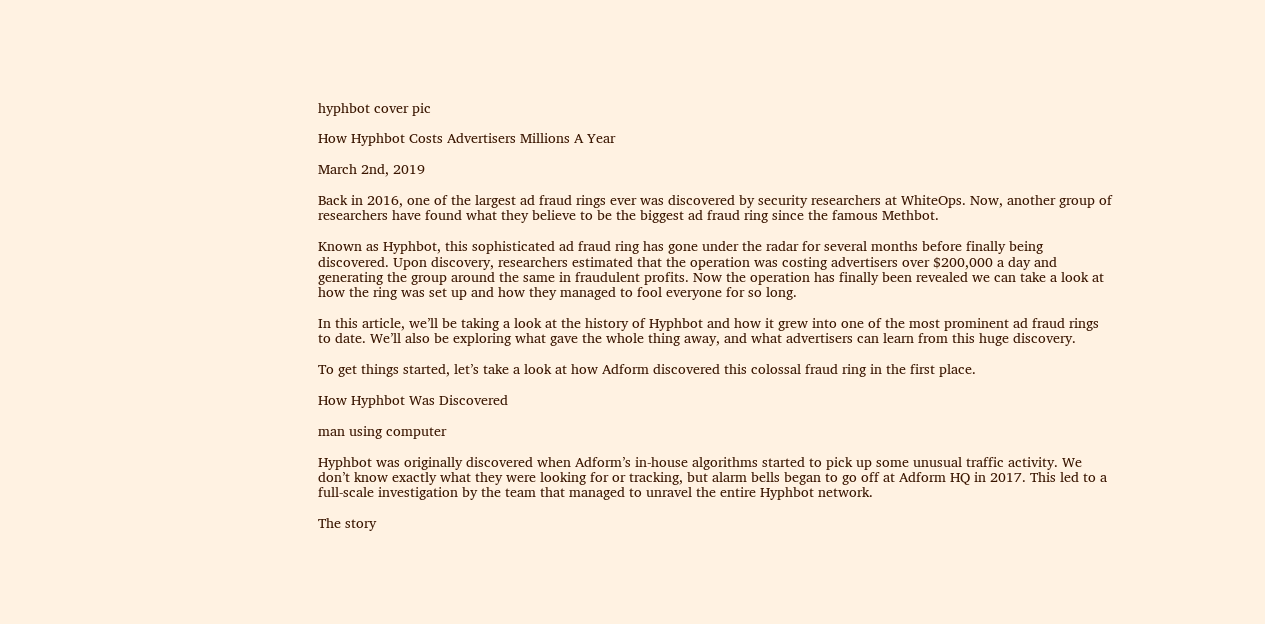hyphbot cover pic

How Hyphbot Costs Advertisers Millions A Year

March 2nd, 2019

Back in 2016, one of the largest ad fraud rings ever was discovered by security researchers at WhiteOps. Now, another group of researchers have found what they believe to be the biggest ad fraud ring since the famous Methbot.

Known as Hyphbot, this sophisticated ad fraud ring has gone under the radar for several months before finally being discovered. Upon discovery, researchers estimated that the operation was costing advertisers over $200,000 a day and generating the group around the same in fraudulent profits. Now the operation has finally been revealed we can take a look at how the ring was set up and how they managed to fool everyone for so long.

In this article, we’ll be taking a look at the history of Hyphbot and how it grew into one of the most prominent ad fraud rings to date. We’ll also be exploring what gave the whole thing away, and what advertisers can learn from this huge discovery.

To get things started, let’s take a look at how Adform discovered this colossal fraud ring in the first place.

How Hyphbot Was Discovered

man using computer

Hyphbot was originally discovered when Adform’s in-house algorithms started to pick up some unusual traffic activity. We don’t know exactly what they were looking for or tracking, but alarm bells began to go off at Adform HQ in 2017. This led to a full-scale investigation by the team that managed to unravel the entire Hyphbot network.

The story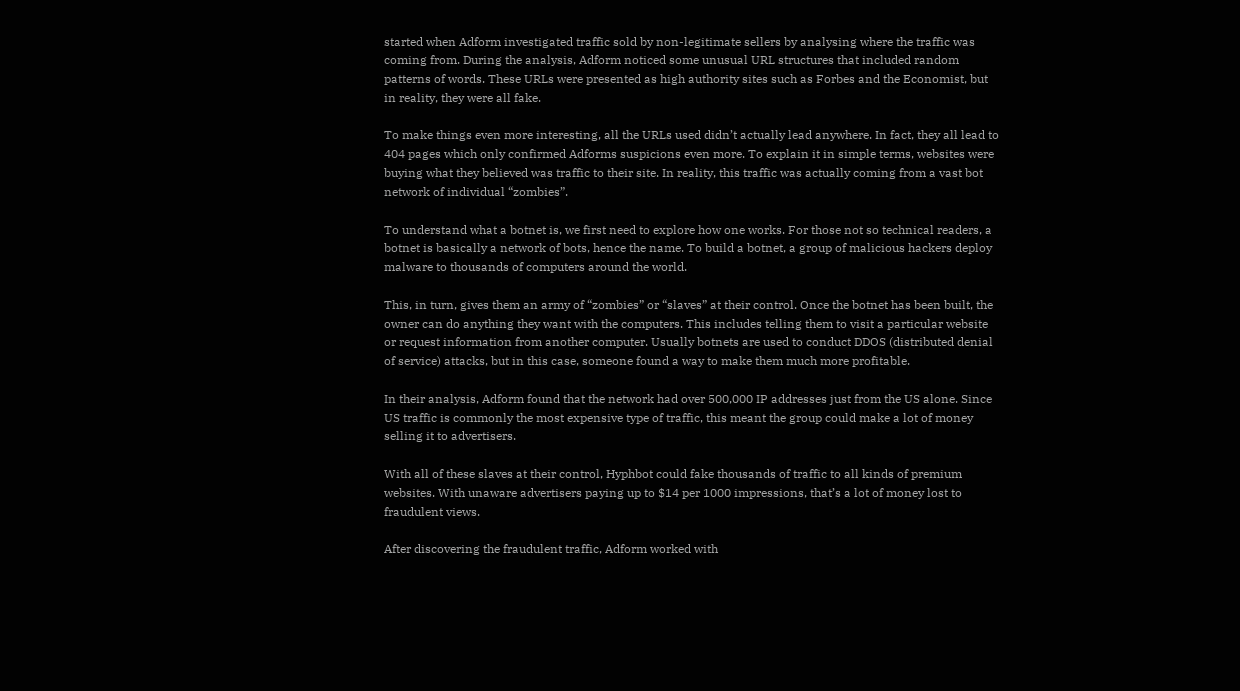started when Adform investigated traffic sold by non-legitimate sellers by analysing where the traffic was coming from. During the analysis, Adform noticed some unusual URL structures that included random patterns of words. These URLs were presented as high authority sites such as Forbes and the Economist, but in reality, they were all fake.

To make things even more interesting, all the URLs used didn’t actually lead anywhere. In fact, they all lead to 404 pages which only confirmed Adforms suspicions even more. To explain it in simple terms, websites were buying what they believed was traffic to their site. In reality, this traffic was actually coming from a vast bot network of individual “zombies”.

To understand what a botnet is, we first need to explore how one works. For those not so technical readers, a botnet is basically a network of bots, hence the name. To build a botnet, a group of malicious hackers deploy malware to thousands of computers around the world.

This, in turn, gives them an army of “zombies” or “slaves” at their control. Once the botnet has been built, the owner can do anything they want with the computers. This includes telling them to visit a particular website or request information from another computer. Usually botnets are used to conduct DDOS (distributed denial of service) attacks, but in this case, someone found a way to make them much more profitable.

In their analysis, Adform found that the network had over 500,000 IP addresses just from the US alone. Since US traffic is commonly the most expensive type of traffic, this meant the group could make a lot of money selling it to advertisers.

With all of these slaves at their control, Hyphbot could fake thousands of traffic to all kinds of premium websites. With unaware advertisers paying up to $14 per 1000 impressions, that’s a lot of money lost to fraudulent views.

After discovering the fraudulent traffic, Adform worked with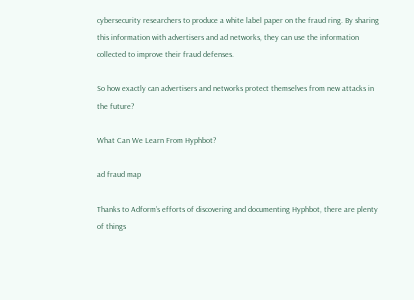cybersecurity researchers to produce a white label paper on the fraud ring. By sharing this information with advertisers and ad networks, they can use the information collected to improve their fraud defenses.

So how exactly can advertisers and networks protect themselves from new attacks in the future?

What Can We Learn From Hyphbot?

ad fraud map

Thanks to Adform’s efforts of discovering and documenting Hyphbot, there are plenty of things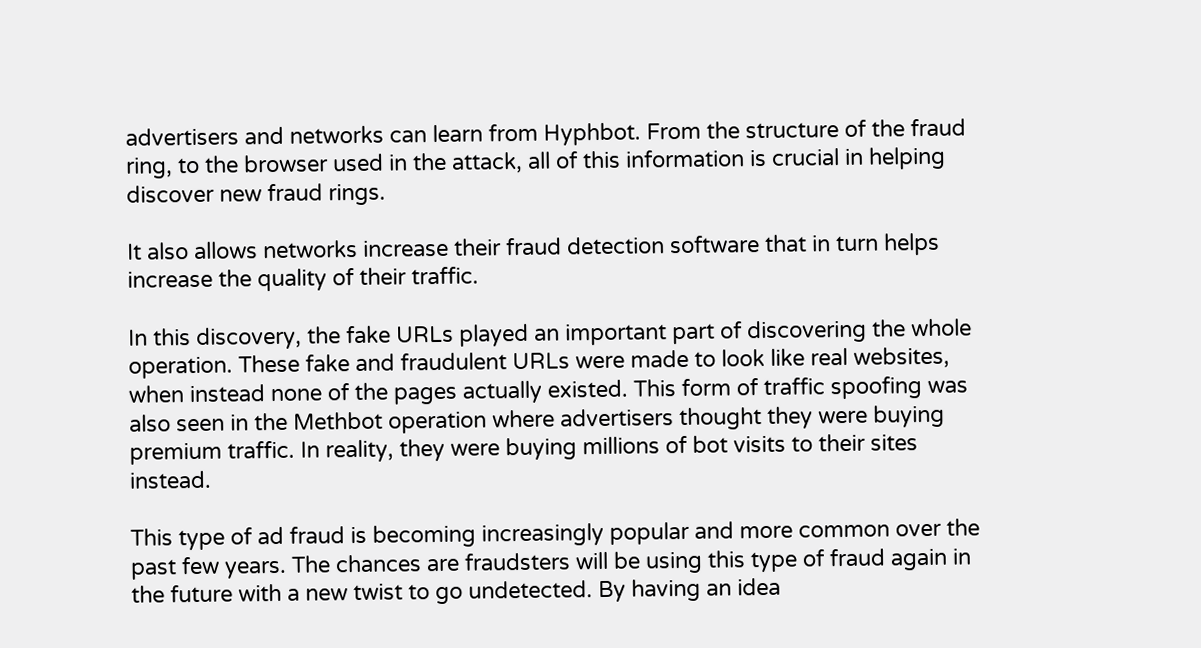advertisers and networks can learn from Hyphbot. From the structure of the fraud ring, to the browser used in the attack, all of this information is crucial in helping discover new fraud rings.

It also allows networks increase their fraud detection software that in turn helps increase the quality of their traffic.

In this discovery, the fake URLs played an important part of discovering the whole operation. These fake and fraudulent URLs were made to look like real websites, when instead none of the pages actually existed. This form of traffic spoofing was also seen in the Methbot operation where advertisers thought they were buying premium traffic. In reality, they were buying millions of bot visits to their sites instead.

This type of ad fraud is becoming increasingly popular and more common over the past few years. The chances are fraudsters will be using this type of fraud again in the future with a new twist to go undetected. By having an idea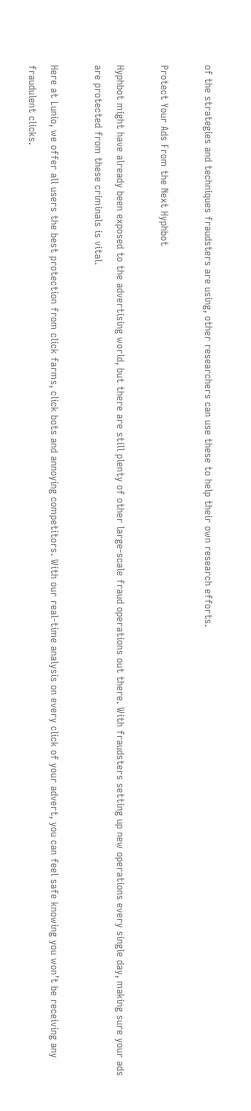of the strategies and techniques fraudsters are using, other researchers can use these to help their own research efforts.

Protect Your Ads From the Next Hyphbot

Hyphbot might have already been exposed to the advertising world, but there are still plenty of other large-scale fraud operations out there. With fraudsters setting up new operations every single day, making sure your ads are protected from these criminals is vital.

Here at Lunio, we offer all users the best protection from click farms, click bots and annoying competitors. With our real-time analysis on every click of your advert, you can feel safe knowing you won’t be receiving any fraudulent clicks.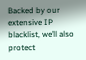Backed by our extensive IP blacklist, we’ll also protect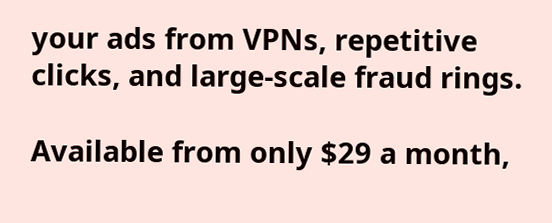your ads from VPNs, repetitive clicks, and large-scale fraud rings.

Available from only $29 a month,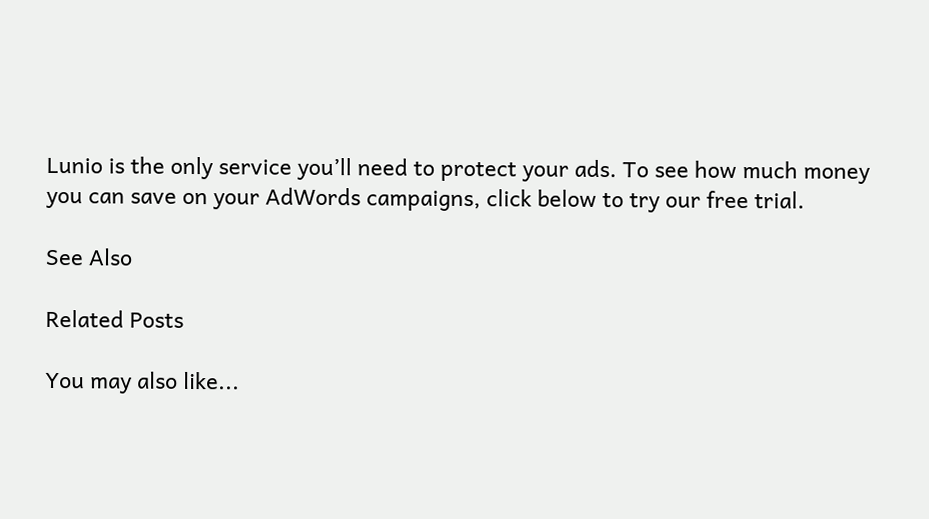Lunio is the only service you’ll need to protect your ads. To see how much money you can save on your AdWords campaigns, click below to try our free trial.

See Also

Related Posts

You may also like...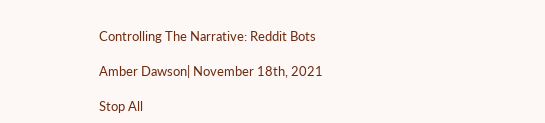Controlling The Narrative: Reddit Bots

Amber Dawson| November 18th, 2021

Stop All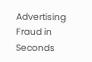Advertising Fraud in Seconds